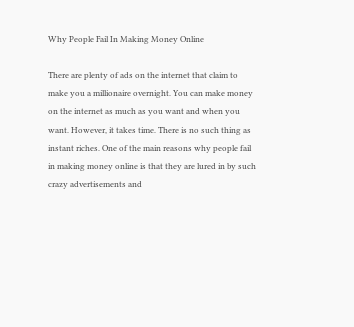Why People Fail In Making Money Online

There are plenty of ads on the internet that claim to make you a millionaire overnight. You can make money on the internet as much as you want and when you want. However, it takes time. There is no such thing as instant riches. One of the main reasons why people fail in making money online is that they are lured in by such crazy advertisements and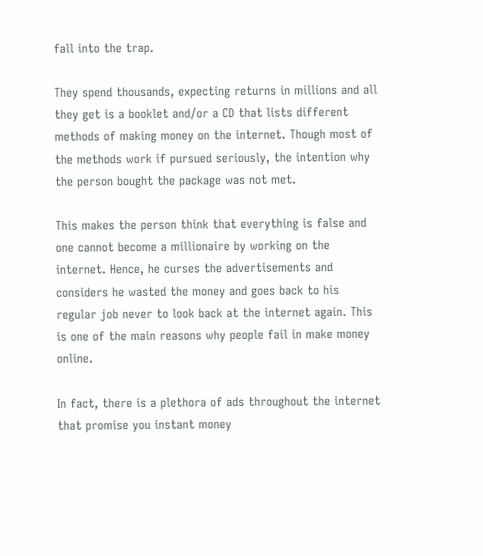fall into the trap.

They spend thousands, expecting returns in millions and all they get is a booklet and/or a CD that lists different methods of making money on the internet. Though most of the methods work if pursued seriously, the intention why the person bought the package was not met.

This makes the person think that everything is false and one cannot become a millionaire by working on the internet. Hence, he curses the advertisements and considers he wasted the money and goes back to his regular job never to look back at the internet again. This is one of the main reasons why people fail in make money online.

In fact, there is a plethora of ads throughout the internet that promise you instant money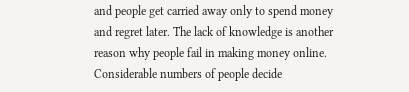and people get carried away only to spend money and regret later. The lack of knowledge is another reason why people fail in making money online. Considerable numbers of people decide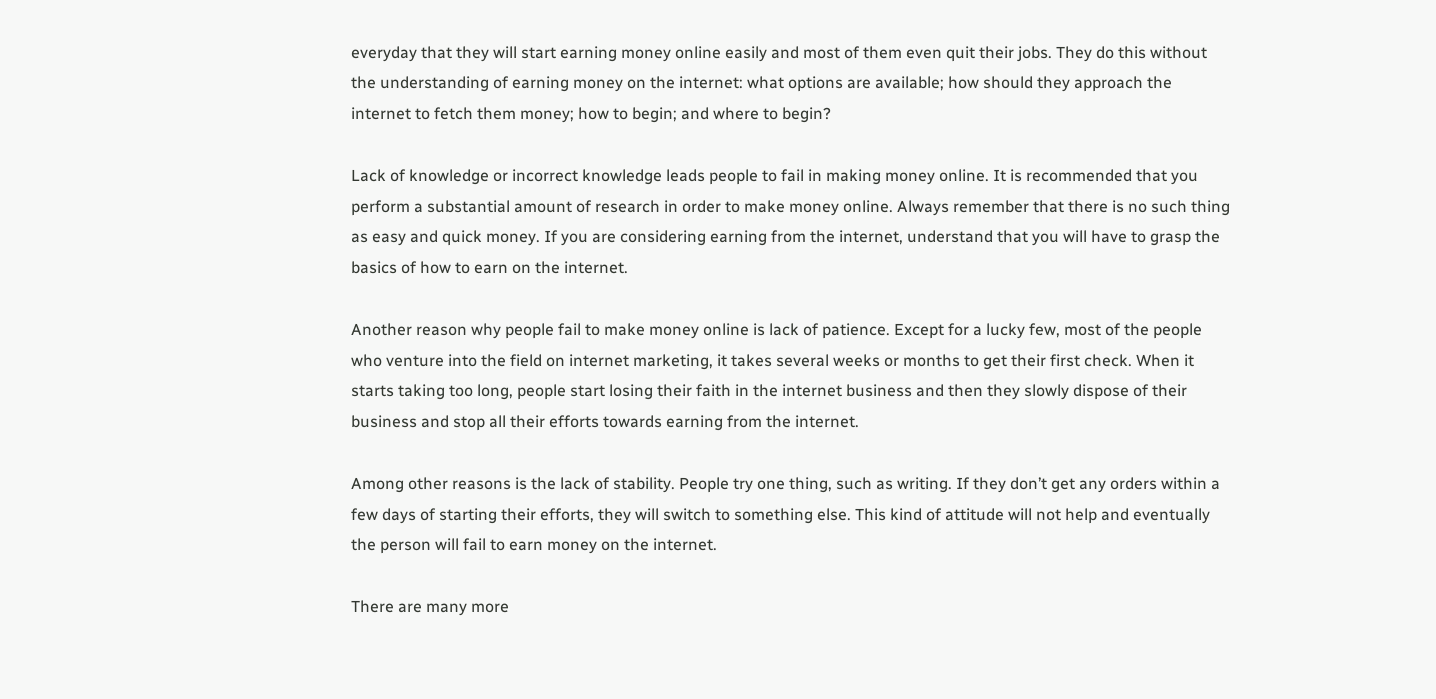everyday that they will start earning money online easily and most of them even quit their jobs. They do this without the understanding of earning money on the internet: what options are available; how should they approach the internet to fetch them money; how to begin; and where to begin?

Lack of knowledge or incorrect knowledge leads people to fail in making money online. It is recommended that you perform a substantial amount of research in order to make money online. Always remember that there is no such thing as easy and quick money. If you are considering earning from the internet, understand that you will have to grasp the basics of how to earn on the internet.

Another reason why people fail to make money online is lack of patience. Except for a lucky few, most of the people who venture into the field on internet marketing, it takes several weeks or months to get their first check. When it starts taking too long, people start losing their faith in the internet business and then they slowly dispose of their business and stop all their efforts towards earning from the internet.

Among other reasons is the lack of stability. People try one thing, such as writing. If they don’t get any orders within a few days of starting their efforts, they will switch to something else. This kind of attitude will not help and eventually the person will fail to earn money on the internet.

There are many more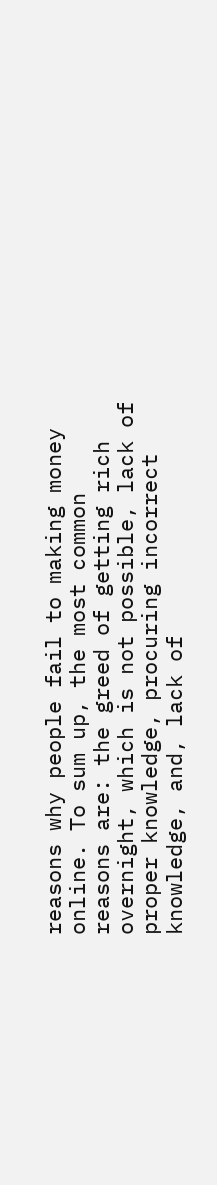reasons why people fail to making money online. To sum up, the most common reasons are: the greed of getting rich overnight, which is not possible, lack of proper knowledge, procuring incorrect knowledge, and, lack of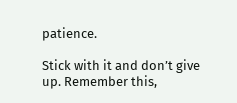patience.

Stick with it and don’t give up. Remember this,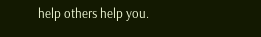help others help you.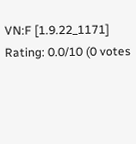VN:F [1.9.22_1171]
Rating: 0.0/10 (0 votes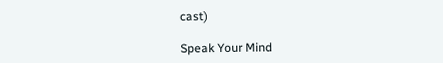cast)

Speak Your Mind